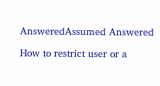AnsweredAssumed Answered

How to restrict user or a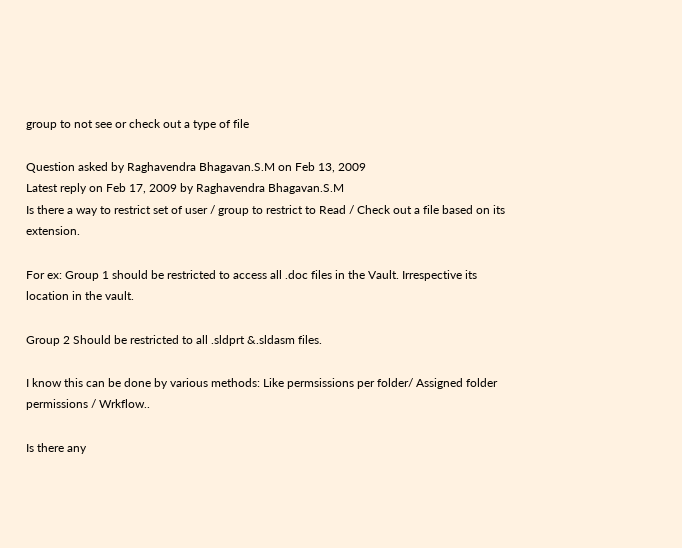group to not see or check out a type of file

Question asked by Raghavendra Bhagavan.S.M on Feb 13, 2009
Latest reply on Feb 17, 2009 by Raghavendra Bhagavan.S.M
Is there a way to restrict set of user / group to restrict to Read / Check out a file based on its extension.

For ex: Group 1 should be restricted to access all .doc files in the Vault. Irrespective its location in the vault.

Group 2 Should be restricted to all .sldprt &.sldasm files.

I know this can be done by various methods: Like permsissions per folder/ Assigned folder permissions / Wrkflow..

Is there any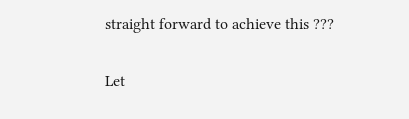straight forward to achieve this ???

Let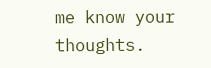me know your thoughts.